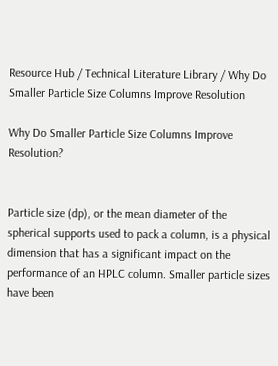Resource Hub / Technical Literature Library / Why Do Smaller Particle Size Columns Improve Resolution

Why Do Smaller Particle Size Columns Improve Resolution?


Particle size (dp), or the mean diameter of the spherical supports used to pack a column, is a physical dimension that has a significant impact on the performance of an HPLC column. Smaller particle sizes have been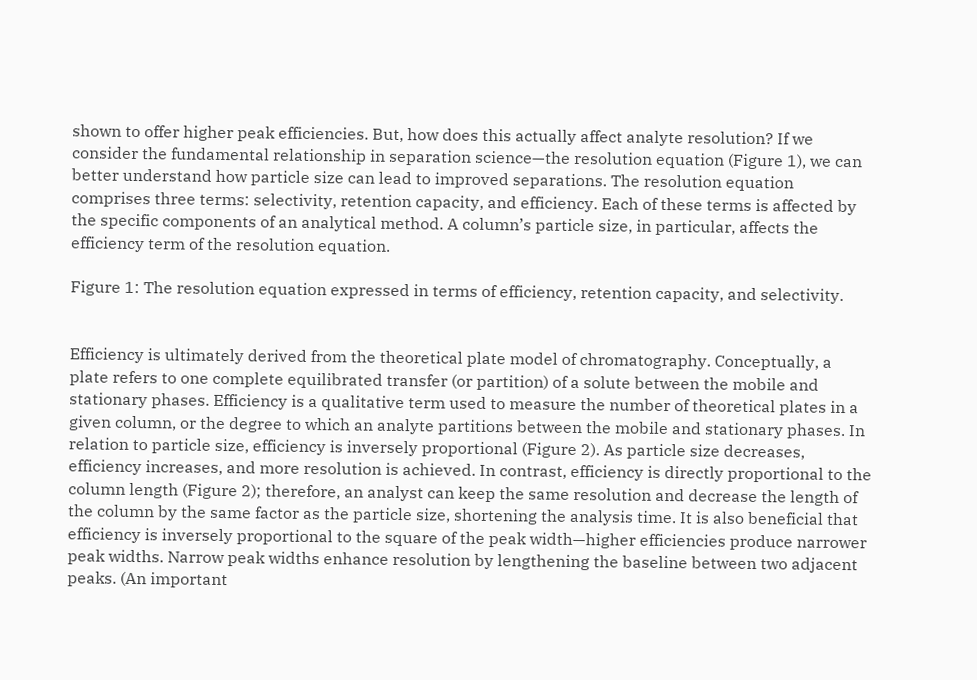shown to offer higher peak efficiencies. But, how does this actually affect analyte resolution? If we consider the fundamental relationship in separation science—the resolution equation (Figure 1), we can better understand how particle size can lead to improved separations. The resolution equation comprises three terms: selectivity, retention capacity, and efficiency. Each of these terms is affected by the specific components of an analytical method. A column’s particle size, in particular, affects the efficiency term of the resolution equation.

Figure 1: The resolution equation expressed in terms of efficiency, retention capacity, and selectivity.


Efficiency is ultimately derived from the theoretical plate model of chromatography. Conceptually, a plate refers to one complete equilibrated transfer (or partition) of a solute between the mobile and stationary phases. Efficiency is a qualitative term used to measure the number of theoretical plates in a given column, or the degree to which an analyte partitions between the mobile and stationary phases. In relation to particle size, efficiency is inversely proportional (Figure 2). As particle size decreases, efficiency increases, and more resolution is achieved. In contrast, efficiency is directly proportional to the column length (Figure 2); therefore, an analyst can keep the same resolution and decrease the length of the column by the same factor as the particle size, shortening the analysis time. It is also beneficial that efficiency is inversely proportional to the square of the peak width—higher efficiencies produce narrower peak widths. Narrow peak widths enhance resolution by lengthening the baseline between two adjacent peaks. (An important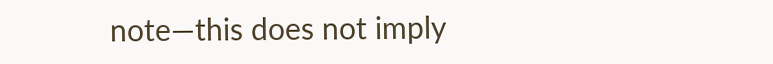note—this does not imply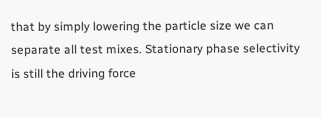that by simply lowering the particle size we can separate all test mixes. Stationary phase selectivity is still the driving force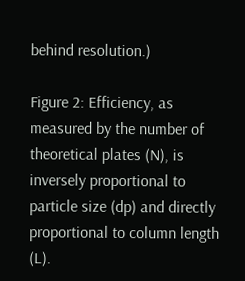behind resolution.)

Figure 2: Efficiency, as measured by the number of theoretical plates (N), is inversely proportional to particle size (dp) and directly proportional to column length (L).